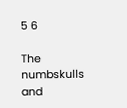5 6

The numbskulls and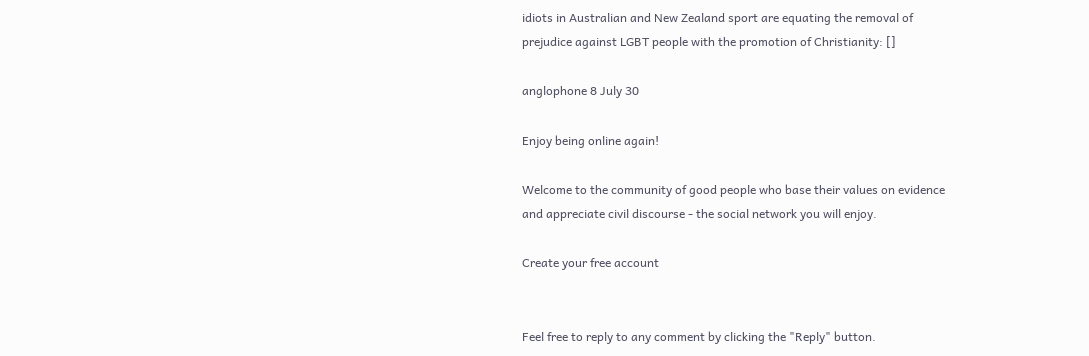idiots in Australian and New Zealand sport are equating the removal of prejudice against LGBT people with the promotion of Christianity: []

anglophone 8 July 30

Enjoy being online again!

Welcome to the community of good people who base their values on evidence and appreciate civil discourse - the social network you will enjoy.

Create your free account


Feel free to reply to any comment by clicking the "Reply" button.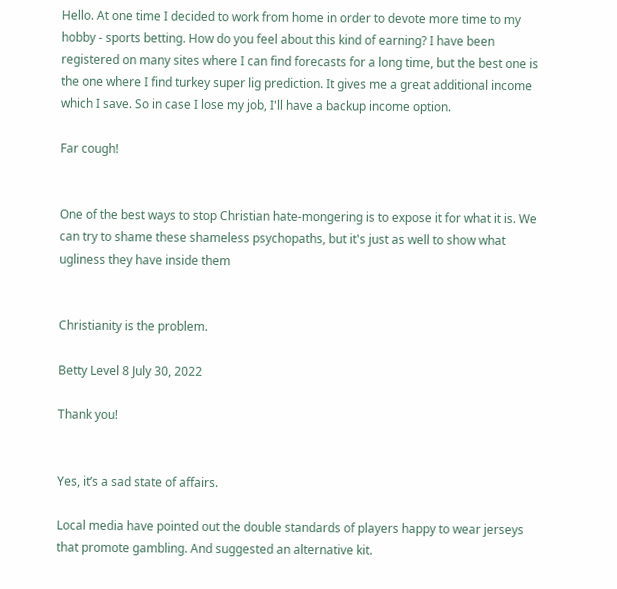Hello. At one time I decided to work from home in order to devote more time to my hobby - sports betting. How do you feel about this kind of earning? I have been registered on many sites where I can find forecasts for a long time, but the best one is the one where I find turkey super lig prediction. It gives me a great additional income which I save. So in case I lose my job, I'll have a backup income option.

Far cough!


One of the best ways to stop Christian hate-mongering is to expose it for what it is. We can try to shame these shameless psychopaths, but it's just as well to show what ugliness they have inside them


Christianity is the problem.

Betty Level 8 July 30, 2022

Thank you!


Yes, it’s a sad state of affairs.

Local media have pointed out the double standards of players happy to wear jerseys that promote gambling. And suggested an alternative kit.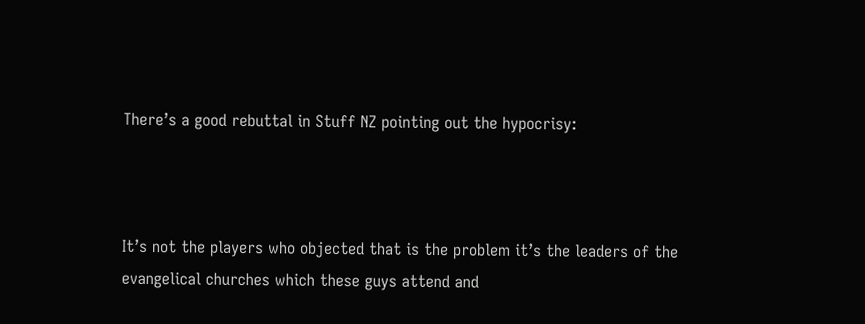There’s a good rebuttal in Stuff NZ pointing out the hypocrisy:



It’s not the players who objected that is the problem it’s the leaders of the evangelical churches which these guys attend and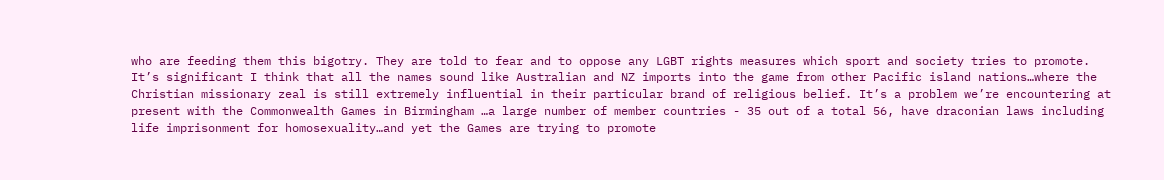who are feeding them this bigotry. They are told to fear and to oppose any LGBT rights measures which sport and society tries to promote. It’s significant I think that all the names sound like Australian and NZ imports into the game from other Pacific island nations…where the Christian missionary zeal is still extremely influential in their particular brand of religious belief. It’s a problem we’re encountering at present with the Commonwealth Games in Birmingham …a large number of member countries - 35 out of a total 56, have draconian laws including life imprisonment for homosexuality…and yet the Games are trying to promote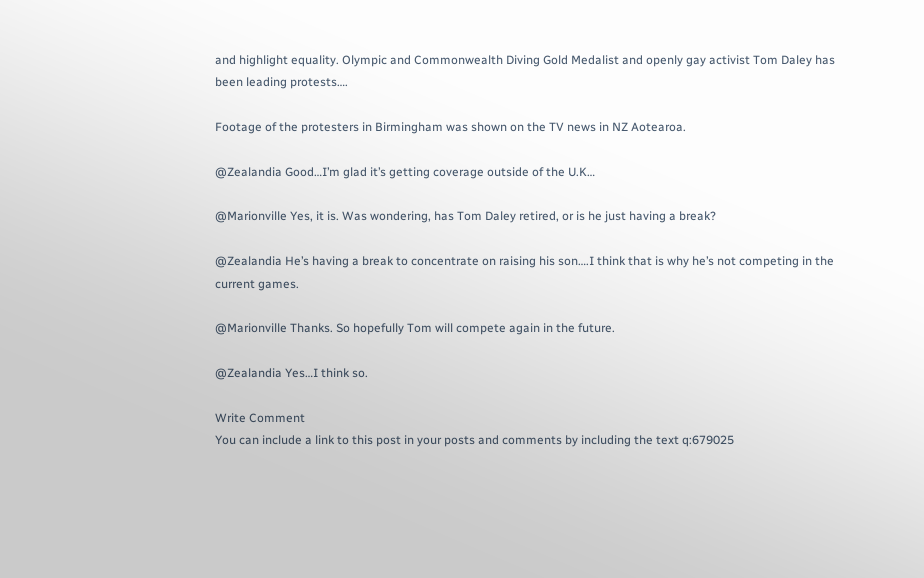and highlight equality. Olympic and Commonwealth Diving Gold Medalist and openly gay activist Tom Daley has been leading protests….

Footage of the protesters in Birmingham was shown on the TV news in NZ Aotearoa.

@Zealandia Good…I’m glad it’s getting coverage outside of the U.K…

@Marionville Yes, it is. Was wondering, has Tom Daley retired, or is he just having a break?

@Zealandia He’s having a break to concentrate on raising his son….I think that is why he’s not competing in the current games.

@Marionville Thanks. So hopefully Tom will compete again in the future.

@Zealandia Yes…I think so.

Write Comment
You can include a link to this post in your posts and comments by including the text q:679025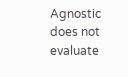Agnostic does not evaluate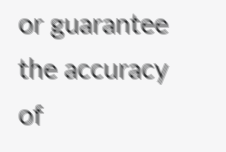or guarantee the accuracy of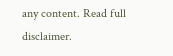any content. Read full disclaimer.